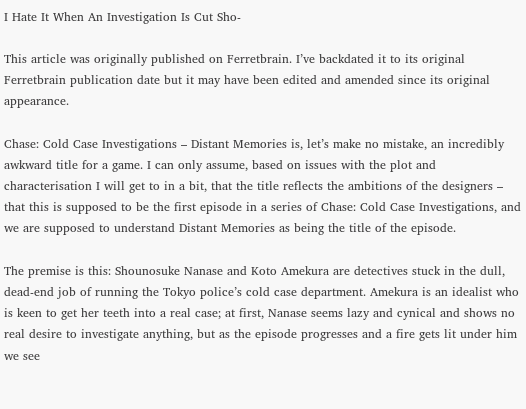I Hate It When An Investigation Is Cut Sho-

This article was originally published on Ferretbrain. I’ve backdated it to its original Ferretbrain publication date but it may have been edited and amended since its original appearance.

Chase: Cold Case Investigations – Distant Memories is, let’s make no mistake, an incredibly awkward title for a game. I can only assume, based on issues with the plot and characterisation I will get to in a bit, that the title reflects the ambitions of the designers – that this is supposed to be the first episode in a series of Chase: Cold Case Investigations, and we are supposed to understand Distant Memories as being the title of the episode.

The premise is this: Shounosuke Nanase and Koto Amekura are detectives stuck in the dull, dead-end job of running the Tokyo police’s cold case department. Amekura is an idealist who is keen to get her teeth into a real case; at first, Nanase seems lazy and cynical and shows no real desire to investigate anything, but as the episode progresses and a fire gets lit under him we see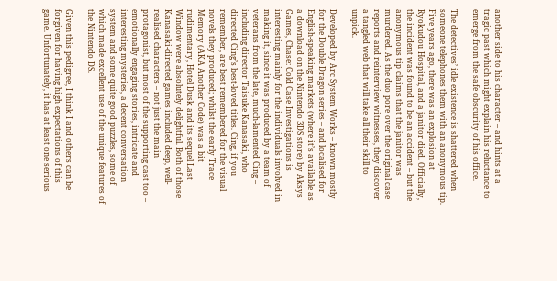another side to his character – and hints at a tragic past which might explain his reluctance to emerge from the safe obscurity of his office.

The detectives’ idle existence is shattered when someone telephones them with an anonymous tip. Five years ago, there was an explosion at Ryokudou Hospital, and a janitor died. Officially, the incident was found to be an accident – but the anonymous tip claims that the janitor was murdered. As the duo pore over the original case reports and reinterview witnesses, they discover a tangled web that will take all their skill to unpick.

Developed by Arc System Works – known mostly for the Double Dragon series – and localised for English-speaking markets (where it’s available as a download on the Nintendo 3DS store) by Aksys Games, Chase: Cold Case Investigations is interesting mainly for the individuals involved in making it, since it was produced by a team of veterans from the late, much-lamented Cing – including director Taisuke Kanasaki, who directed Cing’s best-loved titles. Cing, if you remember, are best remembered for the visual novels they produced; whilst the early Trace Memory (AKA Another Code) was a bit rudimentary, Hotel Dusk and its sequel Last Window were absolutely delightful. Both of those Kanasaki-directed games included deep, well-realised characters – not just the main protagonist, but most of the supporting cast too – emotionally engaging stories, intricate and interesting mysteries, a decent conversation system and some quite good puzzles, some of which made excellent use of the unique features of the Nintendo DS.

Given this pedigree, I think I and others can be forgiven for having high expectations of this game. Unfortunately, it has at least one serious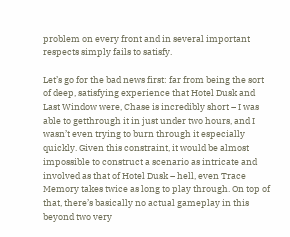problem on every front and in several important respects simply fails to satisfy.

Let’s go for the bad news first: far from being the sort of deep, satisfying experience that Hotel Dusk and Last Window were, Chase is incredibly short – I was able to getthrough it in just under two hours, and I wasn’t even trying to burn through it especially quickly. Given this constraint, it would be almost impossible to construct a scenario as intricate and involved as that of Hotel Dusk – hell, even Trace Memory takes twice as long to play through. On top of that, there’s basically no actual gameplay in this beyond two very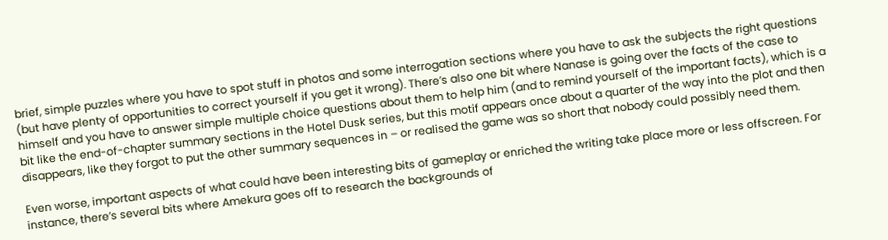brief, simple puzzles where you have to spot stuff in photos and some interrogation sections where you have to ask the subjects the right questions (but have plenty of opportunities to correct yourself if you get it wrong). There’s also one bit where Nanase is going over the facts of the case to himself and you have to answer simple multiple choice questions about them to help him (and to remind yourself of the important facts), which is a bit like the end-of-chapter summary sections in the Hotel Dusk series, but this motif appears once about a quarter of the way into the plot and then disappears, like they forgot to put the other summary sequences in – or realised the game was so short that nobody could possibly need them.

Even worse, important aspects of what could have been interesting bits of gameplay or enriched the writing take place more or less offscreen. For instance, there’s several bits where Amekura goes off to research the backgrounds of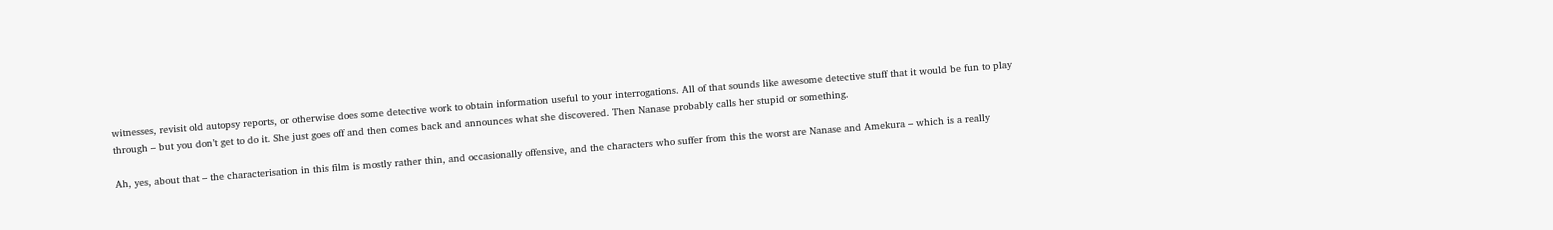witnesses, revisit old autopsy reports, or otherwise does some detective work to obtain information useful to your interrogations. All of that sounds like awesome detective stuff that it would be fun to play through – but you don’t get to do it. She just goes off and then comes back and announces what she discovered. Then Nanase probably calls her stupid or something.

Ah, yes, about that – the characterisation in this film is mostly rather thin, and occasionally offensive, and the characters who suffer from this the worst are Nanase and Amekura – which is a really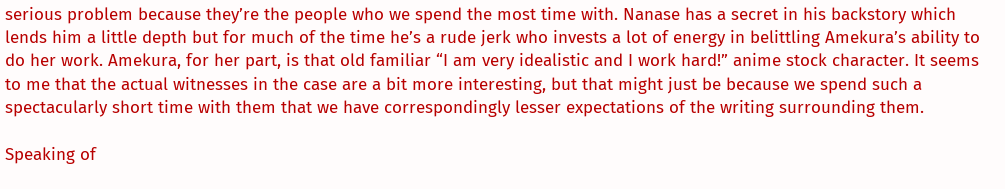serious problem because they’re the people who we spend the most time with. Nanase has a secret in his backstory which lends him a little depth but for much of the time he’s a rude jerk who invests a lot of energy in belittling Amekura’s ability to do her work. Amekura, for her part, is that old familiar “I am very idealistic and I work hard!” anime stock character. It seems to me that the actual witnesses in the case are a bit more interesting, but that might just be because we spend such a spectacularly short time with them that we have correspondingly lesser expectations of the writing surrounding them.

Speaking of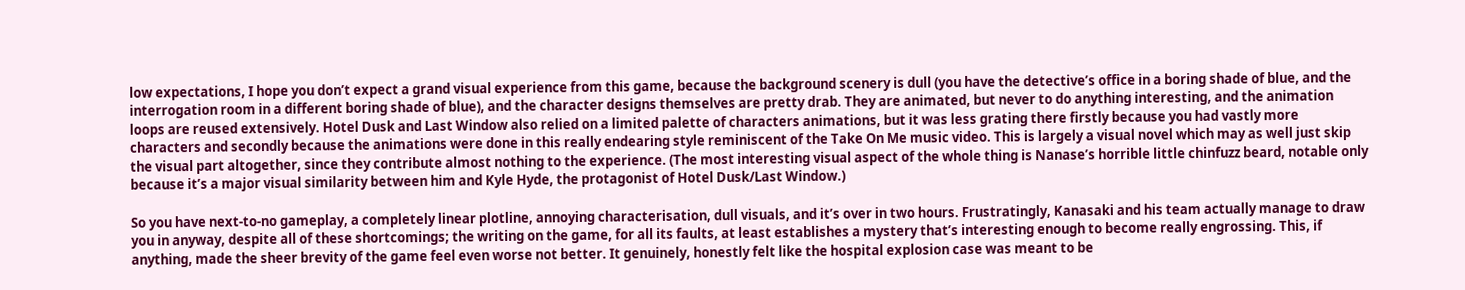low expectations, I hope you don’t expect a grand visual experience from this game, because the background scenery is dull (you have the detective’s office in a boring shade of blue, and the interrogation room in a different boring shade of blue), and the character designs themselves are pretty drab. They are animated, but never to do anything interesting, and the animation loops are reused extensively. Hotel Dusk and Last Window also relied on a limited palette of characters animations, but it was less grating there firstly because you had vastly more characters and secondly because the animations were done in this really endearing style reminiscent of the Take On Me music video. This is largely a visual novel which may as well just skip the visual part altogether, since they contribute almost nothing to the experience. (The most interesting visual aspect of the whole thing is Nanase’s horrible little chinfuzz beard, notable only because it’s a major visual similarity between him and Kyle Hyde, the protagonist of Hotel Dusk/Last Window.)

So you have next-to-no gameplay, a completely linear plotline, annoying characterisation, dull visuals, and it’s over in two hours. Frustratingly, Kanasaki and his team actually manage to draw you in anyway, despite all of these shortcomings; the writing on the game, for all its faults, at least establishes a mystery that’s interesting enough to become really engrossing. This, if anything, made the sheer brevity of the game feel even worse not better. It genuinely, honestly felt like the hospital explosion case was meant to be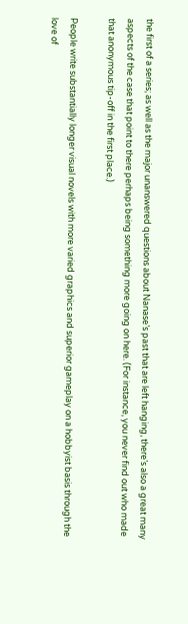the first of a series; as well as the major unanswered questions about Nanase’s past that are left hanging, there’s also a great many aspects of the case that point to there perhaps being something more going on here. (For instance, you never find out who made that anonymous tip-off in the first place.)

People write substantially longer visual novels with more varied graphics and superior gameplay on a hobbyist basis through the love of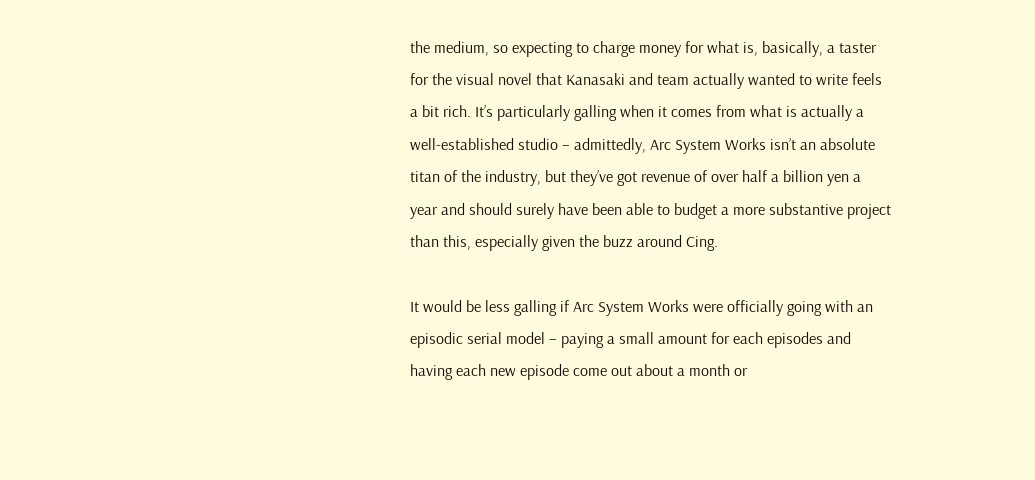the medium, so expecting to charge money for what is, basically, a taster for the visual novel that Kanasaki and team actually wanted to write feels a bit rich. It’s particularly galling when it comes from what is actually a well-established studio – admittedly, Arc System Works isn’t an absolute titan of the industry, but they’ve got revenue of over half a billion yen a year and should surely have been able to budget a more substantive project than this, especially given the buzz around Cing.

It would be less galling if Arc System Works were officially going with an episodic serial model – paying a small amount for each episodes and having each new episode come out about a month or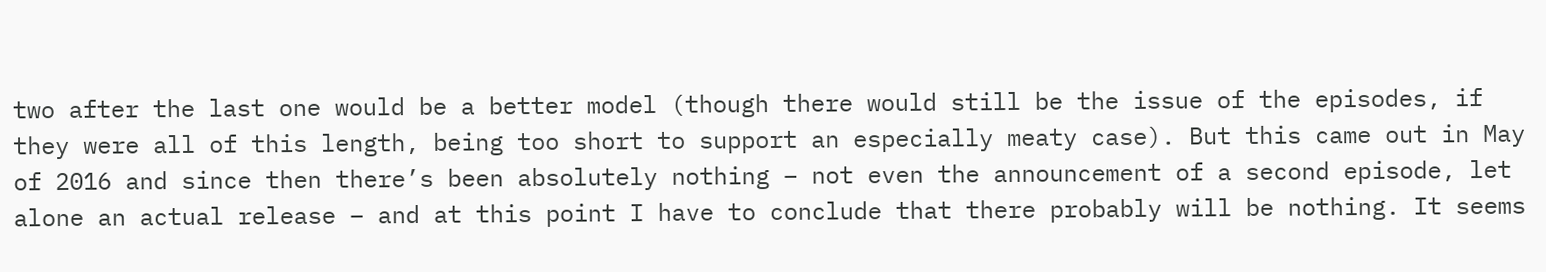two after the last one would be a better model (though there would still be the issue of the episodes, if they were all of this length, being too short to support an especially meaty case). But this came out in May of 2016 and since then there’s been absolutely nothing – not even the announcement of a second episode, let alone an actual release – and at this point I have to conclude that there probably will be nothing. It seems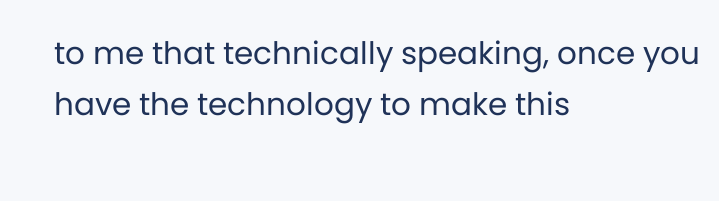to me that technically speaking, once you have the technology to make this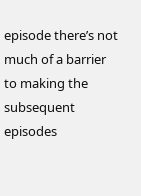episode there’s not much of a barrier to making the subsequent episodes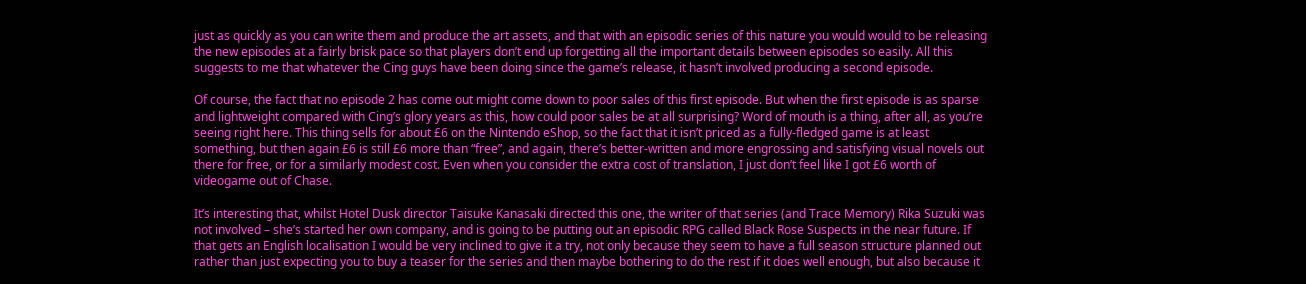just as quickly as you can write them and produce the art assets, and that with an episodic series of this nature you would would to be releasing the new episodes at a fairly brisk pace so that players don’t end up forgetting all the important details between episodes so easily. All this suggests to me that whatever the Cing guys have been doing since the game’s release, it hasn’t involved producing a second episode.

Of course, the fact that no episode 2 has come out might come down to poor sales of this first episode. But when the first episode is as sparse and lightweight compared with Cing’s glory years as this, how could poor sales be at all surprising? Word of mouth is a thing, after all, as you’re seeing right here. This thing sells for about £6 on the Nintendo eShop, so the fact that it isn’t priced as a fully-fledged game is at least something, but then again £6 is still £6 more than “free”, and again, there’s better-written and more engrossing and satisfying visual novels out there for free, or for a similarly modest cost. Even when you consider the extra cost of translation, I just don’t feel like I got £6 worth of videogame out of Chase.

It’s interesting that, whilst Hotel Dusk director Taisuke Kanasaki directed this one, the writer of that series (and Trace Memory) Rika Suzuki was not involved – she’s started her own company, and is going to be putting out an episodic RPG called Black Rose Suspects in the near future. If that gets an English localisation I would be very inclined to give it a try, not only because they seem to have a full season structure planned out rather than just expecting you to buy a teaser for the series and then maybe bothering to do the rest if it does well enough, but also because it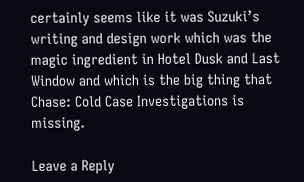certainly seems like it was Suzuki’s writing and design work which was the magic ingredient in Hotel Dusk and Last Window and which is the big thing that Chase: Cold Case Investigations is missing.

Leave a Reply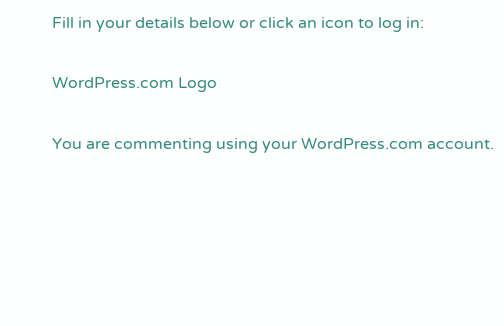Fill in your details below or click an icon to log in:

WordPress.com Logo

You are commenting using your WordPress.com account.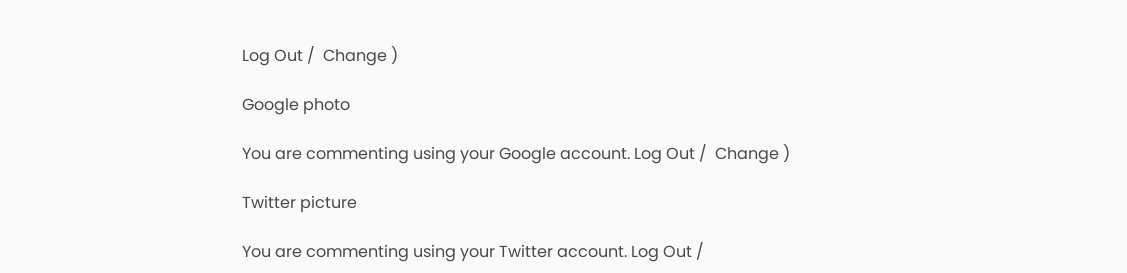Log Out /  Change )

Google photo

You are commenting using your Google account. Log Out /  Change )

Twitter picture

You are commenting using your Twitter account. Log Out /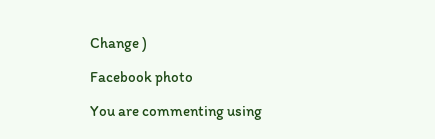Change )

Facebook photo

You are commenting using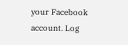your Facebook account. Log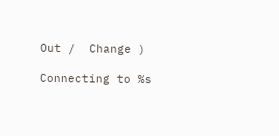Out /  Change )

Connecting to %s